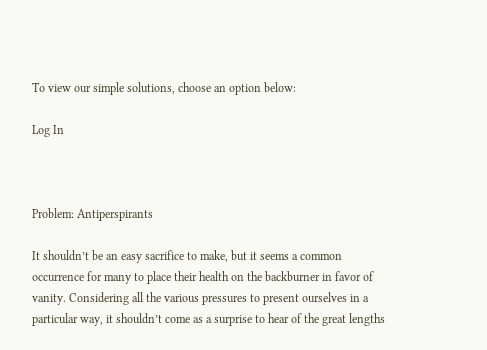To view our simple solutions, choose an option below:

Log In



Problem: Antiperspirants

It shouldn’t be an easy sacrifice to make, but it seems a common occurrence for many to place their health on the backburner in favor of vanity. Considering all the various pressures to present ourselves in a particular way, it shouldn’t come as a surprise to hear of the great lengths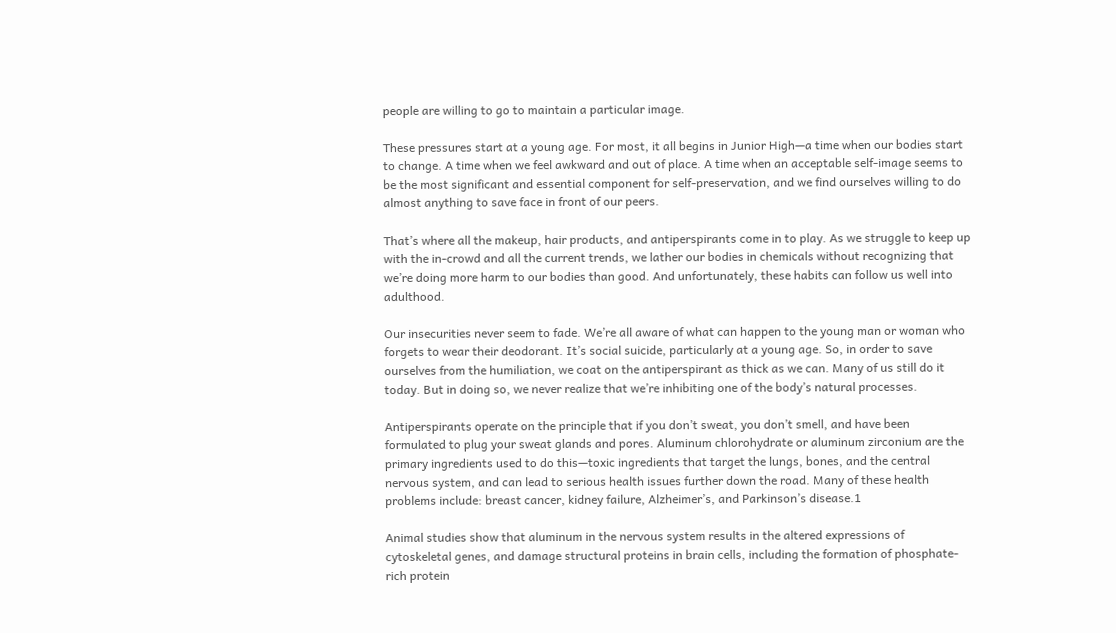people are willing to go to maintain a particular image.

These pressures start at a young age. For most, it all begins in Junior High—a time when our bodies start to change. A time when we feel awkward and out of place. A time when an acceptable self-image seems to be the most significant and essential component for self-preservation, and we find ourselves willing to do almost anything to save face in front of our peers.

That’s where all the makeup, hair products, and antiperspirants come in to play. As we struggle to keep up with the in-crowd and all the current trends, we lather our bodies in chemicals without recognizing that we’re doing more harm to our bodies than good. And unfortunately, these habits can follow us well into adulthood.

Our insecurities never seem to fade. We’re all aware of what can happen to the young man or woman who forgets to wear their deodorant. It’s social suicide, particularly at a young age. So, in order to save ourselves from the humiliation, we coat on the antiperspirant as thick as we can. Many of us still do it today. But in doing so, we never realize that we’re inhibiting one of the body’s natural processes.

Antiperspirants operate on the principle that if you don’t sweat, you don’t smell, and have been formulated to plug your sweat glands and pores. Aluminum chlorohydrate or aluminum zirconium are the primary ingredients used to do this—toxic ingredients that target the lungs, bones, and the central nervous system, and can lead to serious health issues further down the road. Many of these health problems include: breast cancer, kidney failure, Alzheimer’s, and Parkinson’s disease.1

Animal studies show that aluminum in the nervous system results in the altered expressions of cytoskeletal genes, and damage structural proteins in brain cells, including the formation of phosphate-rich protein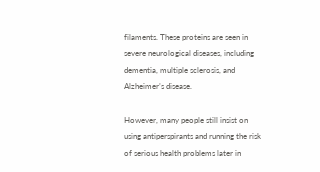filaments. These proteins are seen in severe neurological diseases, including dementia, multiple sclerosis, and Alzheimer’s disease.

However, many people still insist on using antiperspirants and running the risk of serious health problems later in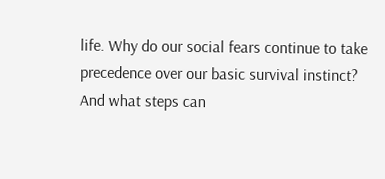life. Why do our social fears continue to take precedence over our basic survival instinct? And what steps can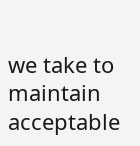we take to maintain acceptable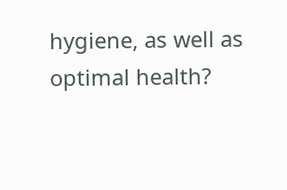hygiene, as well as optimal health?